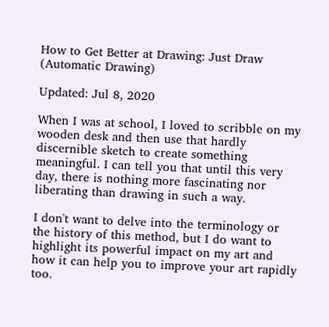How to Get Better at Drawing: Just Draw (Automatic Drawing)

Updated: Jul 8, 2020

When I was at school, I loved to scribble on my wooden desk and then use that hardly discernible sketch to create something meaningful. I can tell you that until this very day, there is nothing more fascinating nor liberating than drawing in such a way.

I don't want to delve into the terminology or the history of this method, but I do want to highlight its powerful impact on my art and how it can help you to improve your art rapidly too.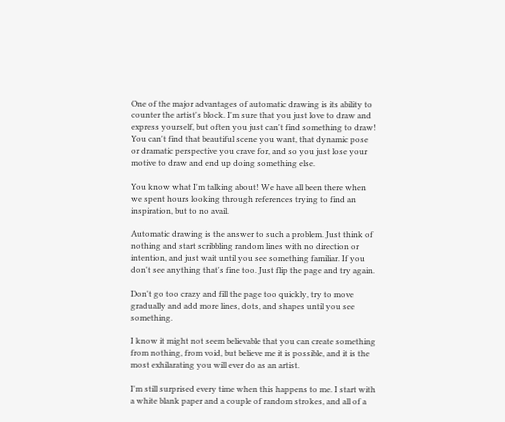One of the major advantages of automatic drawing is its ability to counter the artist's block. I'm sure that you just love to draw and express yourself, but often you just can't find something to draw! You can't find that beautiful scene you want, that dynamic pose or dramatic perspective you crave for, and so you just lose your motive to draw and end up doing something else.

You know what I'm talking about! We have all been there when we spent hours looking through references trying to find an inspiration, but to no avail.

Automatic drawing is the answer to such a problem. Just think of nothing and start scribbling random lines with no direction or intention, and just wait until you see something familiar. If you don't see anything that's fine too. Just flip the page and try again.

Don't go too crazy and fill the page too quickly, try to move gradually and add more lines, dots, and shapes until you see something.

I know it might not seem believable that you can create something from nothing, from void, but believe me it is possible, and it is the most exhilarating you will ever do as an artist.

I'm still surprised every time when this happens to me. I start with a white blank paper and a couple of random strokes, and all of a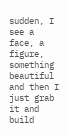sudden, I see a face, a figure, something beautiful and then I just grab it and build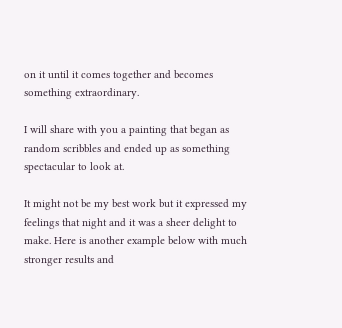on it until it comes together and becomes something extraordinary.

I will share with you a painting that began as random scribbles and ended up as something spectacular to look at.

It might not be my best work but it expressed my feelings that night and it was a sheer delight to make. Here is another example below with much stronger results and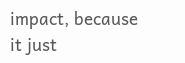impact, because it just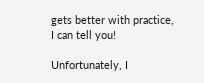gets better with practice, I can tell you!

Unfortunately, I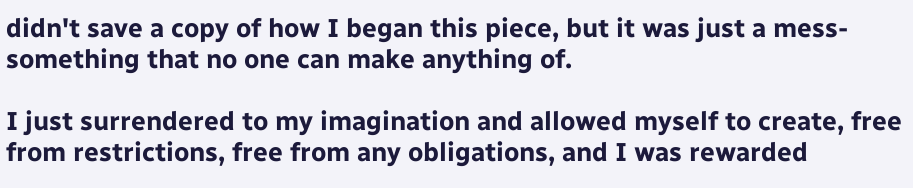didn't save a copy of how I began this piece, but it was just a mess-something that no one can make anything of.

I just surrendered to my imagination and allowed myself to create, free from restrictions, free from any obligations, and I was rewarded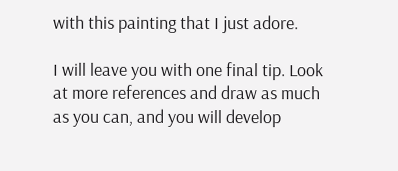with this painting that I just adore.

I will leave you with one final tip. Look at more references and draw as much as you can, and you will develop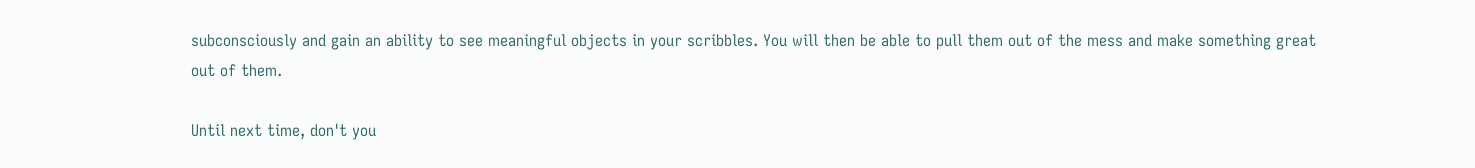subconsciously and gain an ability to see meaningful objects in your scribbles. You will then be able to pull them out of the mess and make something great out of them.

Until next time, don't you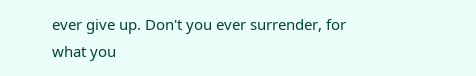ever give up. Don't you ever surrender, for what you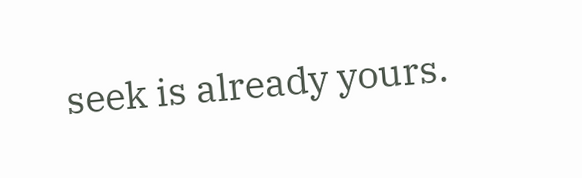seek is already yours.